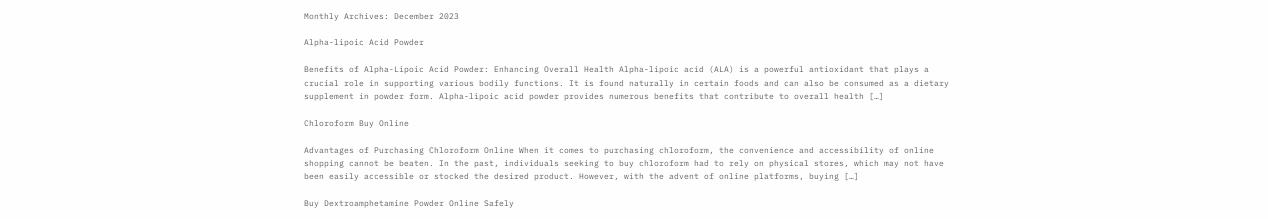Monthly Archives: December 2023

Alpha-lipoic Acid Powder

Benefits of Alpha-Lipoic Acid Powder: Enhancing Overall Health Alpha-lipoic acid (ALA) is a powerful antioxidant that plays a crucial role in supporting various bodily functions. It is found naturally in certain foods and can also be consumed as a dietary supplement in powder form. Alpha-lipoic acid powder provides numerous benefits that contribute to overall health […]

Chloroform Buy Online

Advantages of Purchasing Chloroform Online When it comes to purchasing chloroform, the convenience and accessibility of online shopping cannot be beaten. In the past, individuals seeking to buy chloroform had to rely on physical stores, which may not have been easily accessible or stocked the desired product. However, with the advent of online platforms, buying […]

Buy Dextroamphetamine Powder Online Safely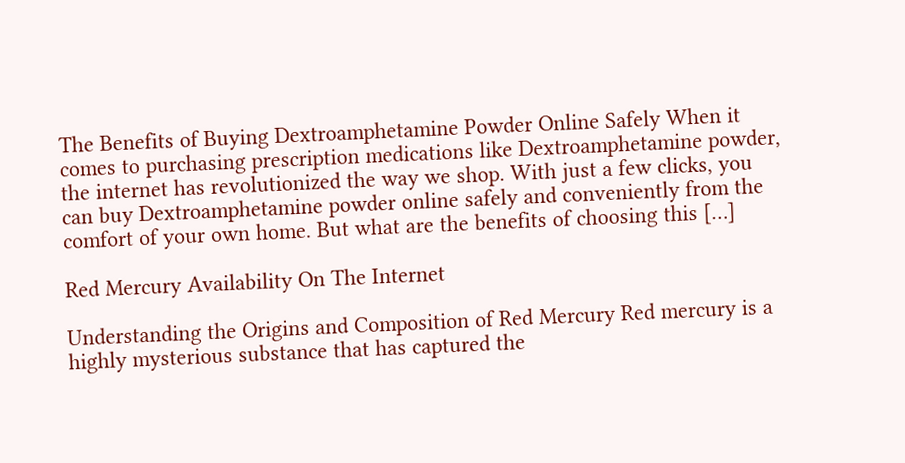The Benefits of Buying Dextroamphetamine Powder Online Safely When it comes to purchasing prescription medications like Dextroamphetamine powder, the internet has revolutionized the way we shop. With just a few clicks, you can buy Dextroamphetamine powder online safely and conveniently from the comfort of your own home. But what are the benefits of choosing this […]

Red Mercury Availability On The Internet

Understanding the Origins and Composition of Red Mercury Red mercury is a highly mysterious substance that has captured the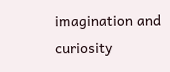imagination and curiosity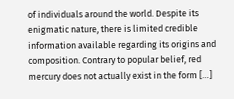of individuals around the world. Despite its enigmatic nature, there is limited credible information available regarding its origins and composition. Contrary to popular belief, red mercury does not actually exist in the form […]